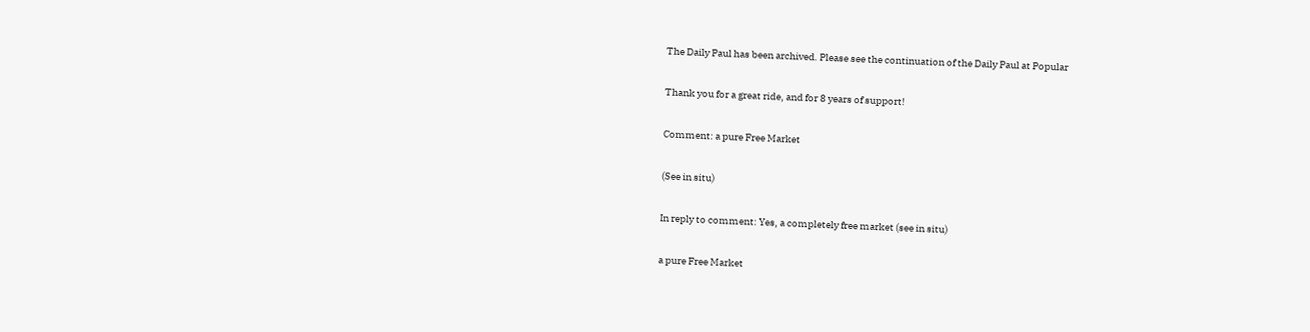The Daily Paul has been archived. Please see the continuation of the Daily Paul at Popular

Thank you for a great ride, and for 8 years of support!

Comment: a pure Free Market

(See in situ)

In reply to comment: Yes, a completely free market (see in situ)

a pure Free Market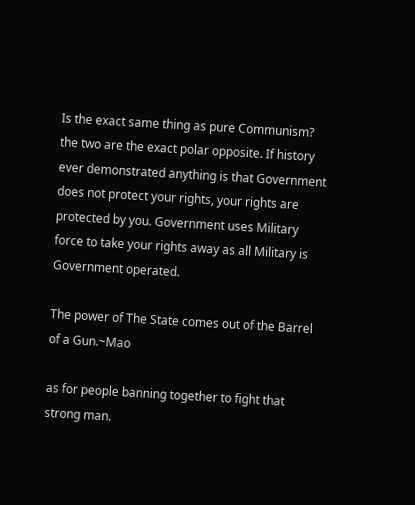Is the exact same thing as pure Communism? the two are the exact polar opposite. If history ever demonstrated anything is that Government does not protect your rights, your rights are protected by you. Government uses Military force to take your rights away as all Military is Government operated.

The power of The State comes out of the Barrel of a Gun.~Mao

as for people banning together to fight that strong man.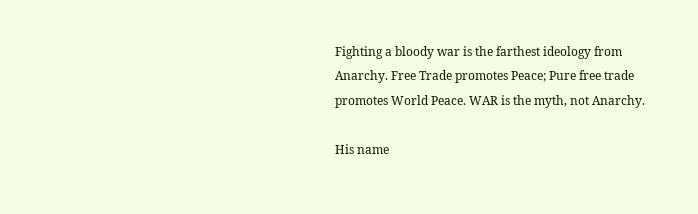Fighting a bloody war is the farthest ideology from Anarchy. Free Trade promotes Peace; Pure free trade promotes World Peace. WAR is the myth, not Anarchy.

His name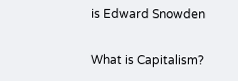is Edward Snowden

What is Capitalism?